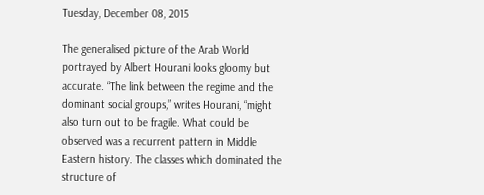Tuesday, December 08, 2015

The generalised picture of the Arab World portrayed by Albert Hourani looks gloomy but accurate. “The link between the regime and the dominant social groups,” writes Hourani, “might also turn out to be fragile. What could be observed was a recurrent pattern in Middle Eastern history. The classes which dominated the structure of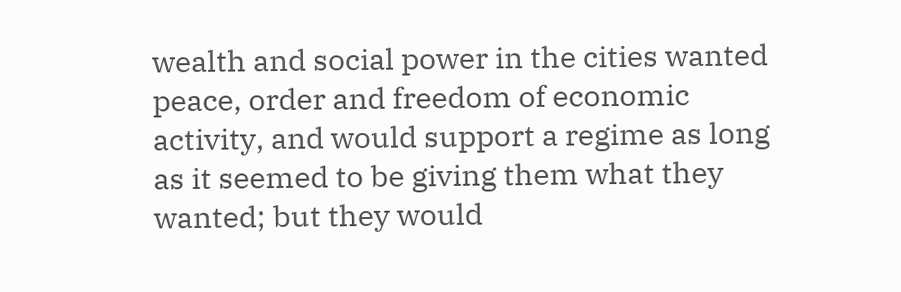wealth and social power in the cities wanted peace, order and freedom of economic activity, and would support a regime as long as it seemed to be giving them what they wanted; but they would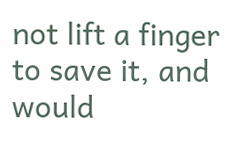not lift a finger to save it, and would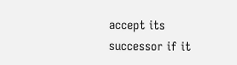accept its successor if it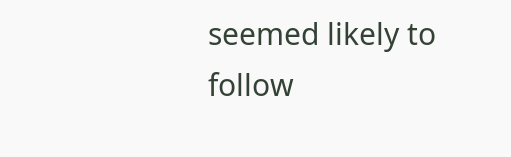seemed likely to follow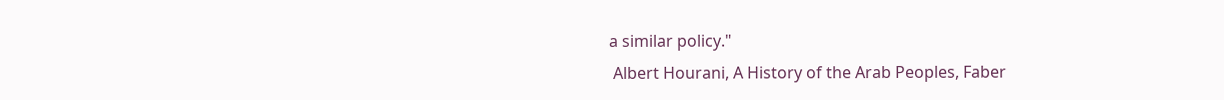a similar policy."
 Albert Hourani, A History of the Arab Peoples, Faber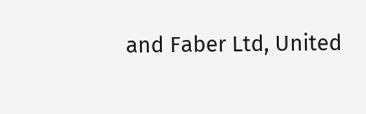and Faber Ltd, United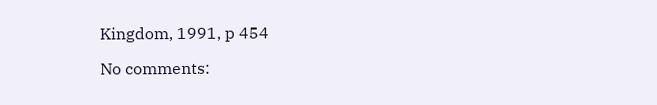Kingdom, 1991, p 454

No comments: